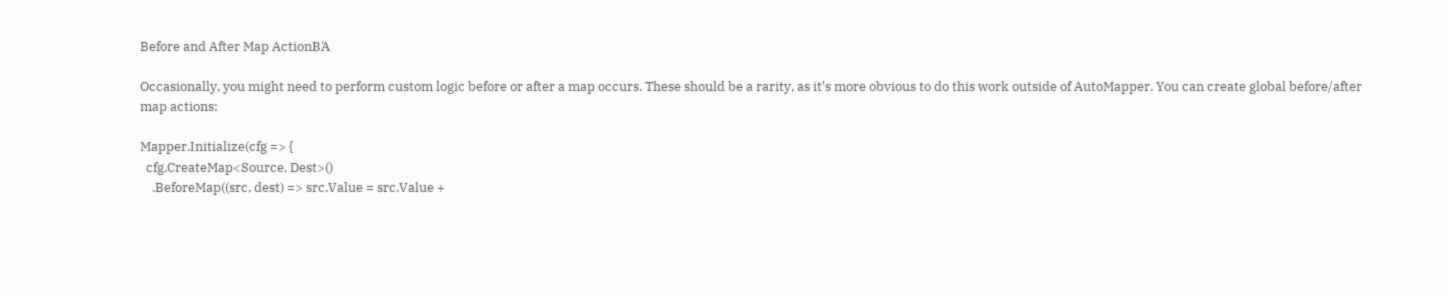Before and After Map ActionΒΆ

Occasionally, you might need to perform custom logic before or after a map occurs. These should be a rarity, as it's more obvious to do this work outside of AutoMapper. You can create global before/after map actions:

Mapper.Initialize(cfg => {
  cfg.CreateMap<Source, Dest>()
    .BeforeMap((src, dest) => src.Value = src.Value +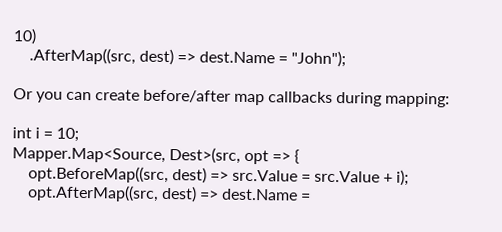10)
    .AfterMap((src, dest) => dest.Name = "John");

Or you can create before/after map callbacks during mapping:

int i = 10;
Mapper.Map<Source, Dest>(src, opt => {
    opt.BeforeMap((src, dest) => src.Value = src.Value + i);
    opt.AfterMap((src, dest) => dest.Name =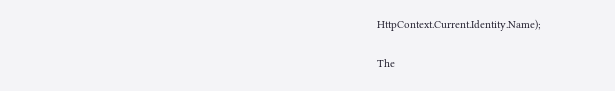HttpContext.Current.Identity.Name);

The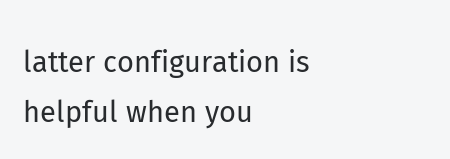latter configuration is helpful when you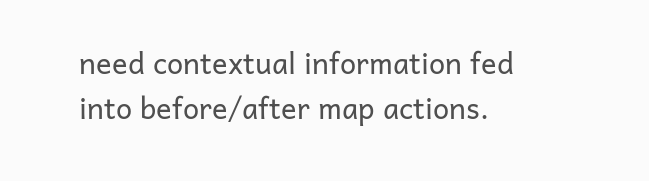need contextual information fed into before/after map actions.